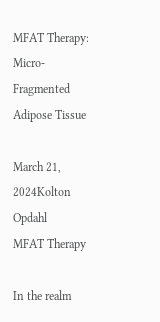MFAT Therapy: Micro-Fragmented Adipose Tissue

March 21, 2024Kolton Opdahl
MFAT Therapy

In the realm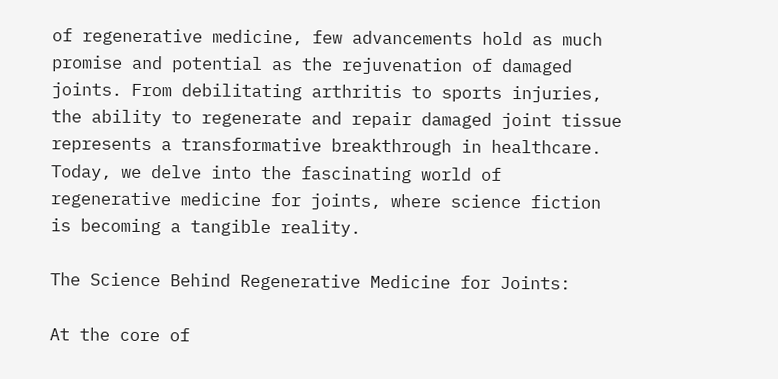of regenerative medicine, few advancements hold as much promise and potential as the rejuvenation of damaged joints. From debilitating arthritis to sports injuries, the ability to regenerate and repair damaged joint tissue represents a transformative breakthrough in healthcare. Today, we delve into the fascinating world of regenerative medicine for joints, where science fiction is becoming a tangible reality.

The Science Behind Regenerative Medicine for Joints:

At the core of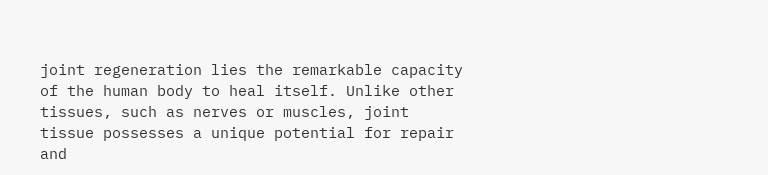joint regeneration lies the remarkable capacity of the human body to heal itself. Unlike other tissues, such as nerves or muscles, joint tissue possesses a unique potential for repair and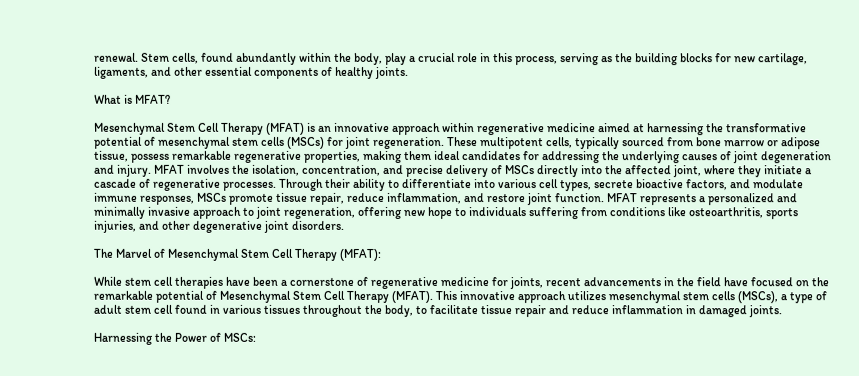renewal. Stem cells, found abundantly within the body, play a crucial role in this process, serving as the building blocks for new cartilage, ligaments, and other essential components of healthy joints.

What is MFAT?

Mesenchymal Stem Cell Therapy (MFAT) is an innovative approach within regenerative medicine aimed at harnessing the transformative potential of mesenchymal stem cells (MSCs) for joint regeneration. These multipotent cells, typically sourced from bone marrow or adipose tissue, possess remarkable regenerative properties, making them ideal candidates for addressing the underlying causes of joint degeneration and injury. MFAT involves the isolation, concentration, and precise delivery of MSCs directly into the affected joint, where they initiate a cascade of regenerative processes. Through their ability to differentiate into various cell types, secrete bioactive factors, and modulate immune responses, MSCs promote tissue repair, reduce inflammation, and restore joint function. MFAT represents a personalized and minimally invasive approach to joint regeneration, offering new hope to individuals suffering from conditions like osteoarthritis, sports injuries, and other degenerative joint disorders.

The Marvel of Mesenchymal Stem Cell Therapy (MFAT):

While stem cell therapies have been a cornerstone of regenerative medicine for joints, recent advancements in the field have focused on the remarkable potential of Mesenchymal Stem Cell Therapy (MFAT). This innovative approach utilizes mesenchymal stem cells (MSCs), a type of adult stem cell found in various tissues throughout the body, to facilitate tissue repair and reduce inflammation in damaged joints.

Harnessing the Power of MSCs: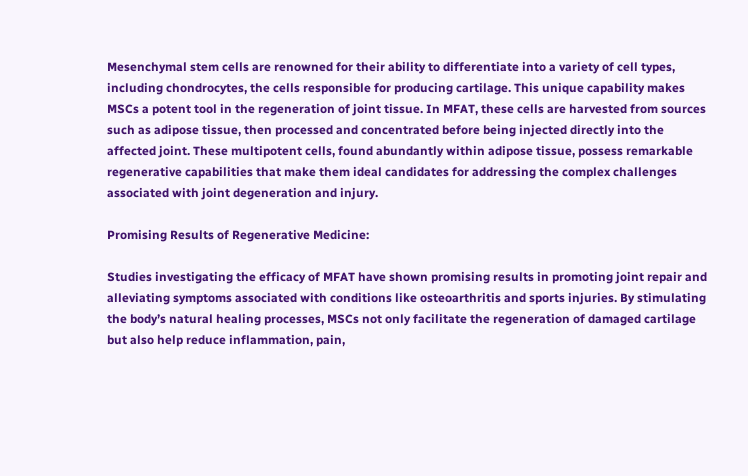Mesenchymal stem cells are renowned for their ability to differentiate into a variety of cell types, including chondrocytes, the cells responsible for producing cartilage. This unique capability makes MSCs a potent tool in the regeneration of joint tissue. In MFAT, these cells are harvested from sources such as adipose tissue, then processed and concentrated before being injected directly into the affected joint. These multipotent cells, found abundantly within adipose tissue, possess remarkable regenerative capabilities that make them ideal candidates for addressing the complex challenges associated with joint degeneration and injury.

Promising Results of Regenerative Medicine:

Studies investigating the efficacy of MFAT have shown promising results in promoting joint repair and alleviating symptoms associated with conditions like osteoarthritis and sports injuries. By stimulating the body’s natural healing processes, MSCs not only facilitate the regeneration of damaged cartilage but also help reduce inflammation, pain,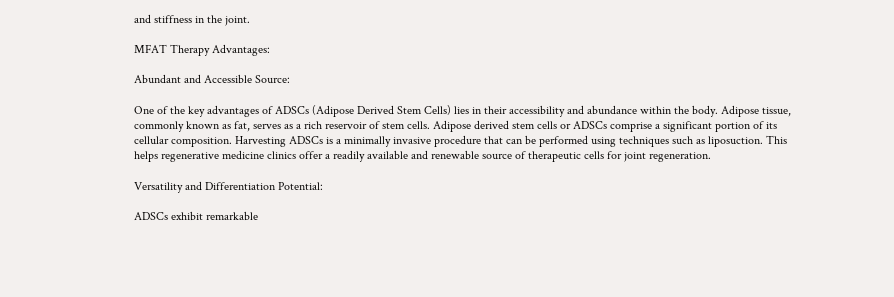and stiffness in the joint.

MFAT Therapy Advantages:

Abundant and Accessible Source:

One of the key advantages of ADSCs (Adipose Derived Stem Cells) lies in their accessibility and abundance within the body. Adipose tissue, commonly known as fat, serves as a rich reservoir of stem cells. Adipose derived stem cells or ADSCs comprise a significant portion of its cellular composition. Harvesting ADSCs is a minimally invasive procedure that can be performed using techniques such as liposuction. This helps regenerative medicine clinics offer a readily available and renewable source of therapeutic cells for joint regeneration.

Versatility and Differentiation Potential:

ADSCs exhibit remarkable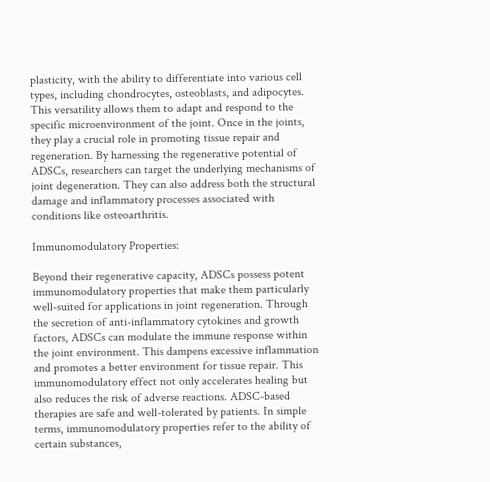plasticity, with the ability to differentiate into various cell types, including chondrocytes, osteoblasts, and adipocytes. This versatility allows them to adapt and respond to the specific microenvironment of the joint. Once in the joints, they play a crucial role in promoting tissue repair and regeneration. By harnessing the regenerative potential of ADSCs, researchers can target the underlying mechanisms of joint degeneration. They can also address both the structural damage and inflammatory processes associated with conditions like osteoarthritis.

Immunomodulatory Properties:

Beyond their regenerative capacity, ADSCs possess potent immunomodulatory properties that make them particularly well-suited for applications in joint regeneration. Through the secretion of anti-inflammatory cytokines and growth factors, ADSCs can modulate the immune response within the joint environment. This dampens excessive inflammation and promotes a better environment for tissue repair. This immunomodulatory effect not only accelerates healing but also reduces the risk of adverse reactions. ADSC-based therapies are safe and well-tolerated by patients. In simple terms, immunomodulatory properties refer to the ability of certain substances,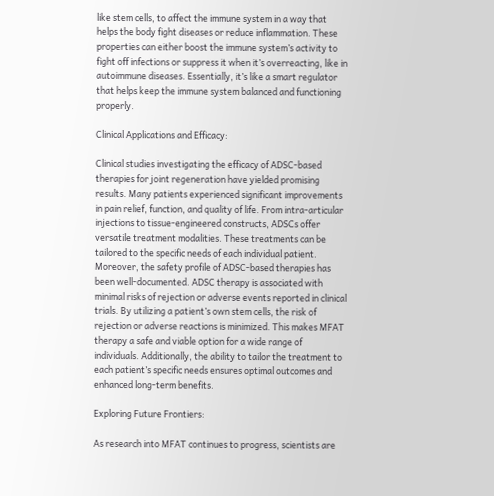like stem cells, to affect the immune system in a way that helps the body fight diseases or reduce inflammation. These properties can either boost the immune system’s activity to fight off infections or suppress it when it’s overreacting, like in autoimmune diseases. Essentially, it’s like a smart regulator that helps keep the immune system balanced and functioning properly.

Clinical Applications and Efficacy:

Clinical studies investigating the efficacy of ADSC-based therapies for joint regeneration have yielded promising results. Many patients experienced significant improvements in pain relief, function, and quality of life. From intra-articular injections to tissue-engineered constructs, ADSCs offer versatile treatment modalities. These treatments can be tailored to the specific needs of each individual patient. Moreover, the safety profile of ADSC-based therapies has been well-documented. ADSC therapy is associated with minimal risks of rejection or adverse events reported in clinical trials. By utilizing a patient’s own stem cells, the risk of rejection or adverse reactions is minimized. This makes MFAT therapy a safe and viable option for a wide range of individuals. Additionally, the ability to tailor the treatment to each patient’s specific needs ensures optimal outcomes and enhanced long-term benefits.

Exploring Future Frontiers:

As research into MFAT continues to progress, scientists are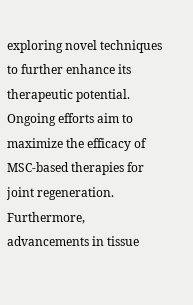exploring novel techniques to further enhance its therapeutic potential. Ongoing efforts aim to maximize the efficacy of MSC-based therapies for joint regeneration. Furthermore, advancements in tissue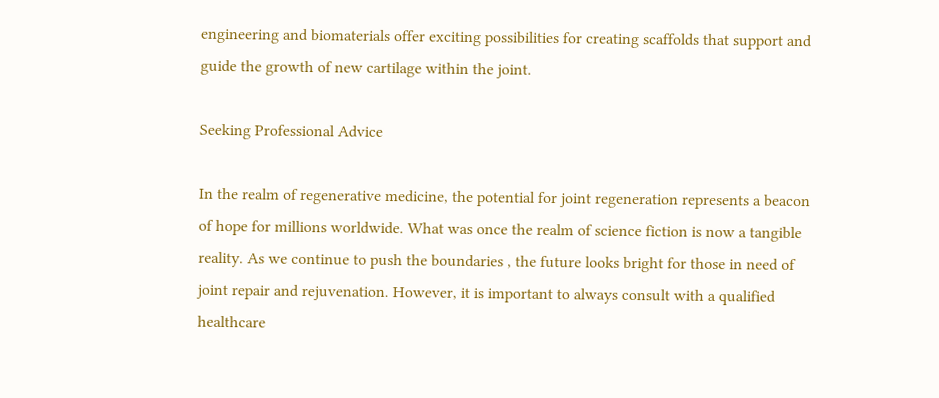engineering and biomaterials offer exciting possibilities for creating scaffolds that support and guide the growth of new cartilage within the joint.

Seeking Professional Advice

In the realm of regenerative medicine, the potential for joint regeneration represents a beacon of hope for millions worldwide. What was once the realm of science fiction is now a tangible reality. As we continue to push the boundaries , the future looks bright for those in need of joint repair and rejuvenation. However, it is important to always consult with a qualified healthcare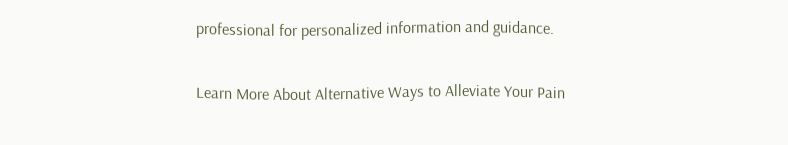professional for personalized information and guidance.

Learn More About Alternative Ways to Alleviate Your Pain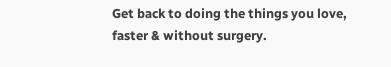Get back to doing the things you love, faster & without surgery.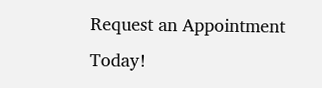Request an Appointment Today!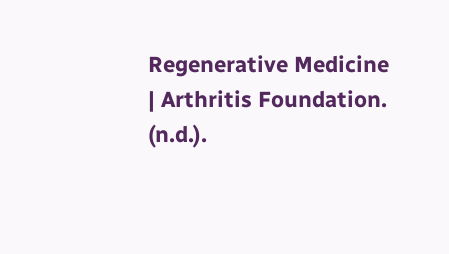Regenerative Medicine | Arthritis Foundation. (n.d.).